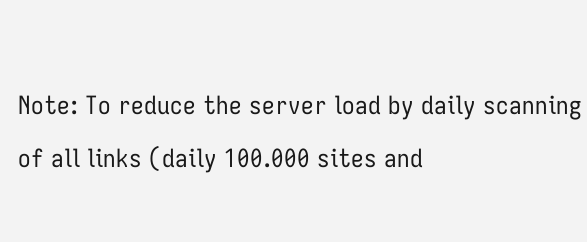Note: To reduce the server load by daily scanning of all links (daily 100.000 sites and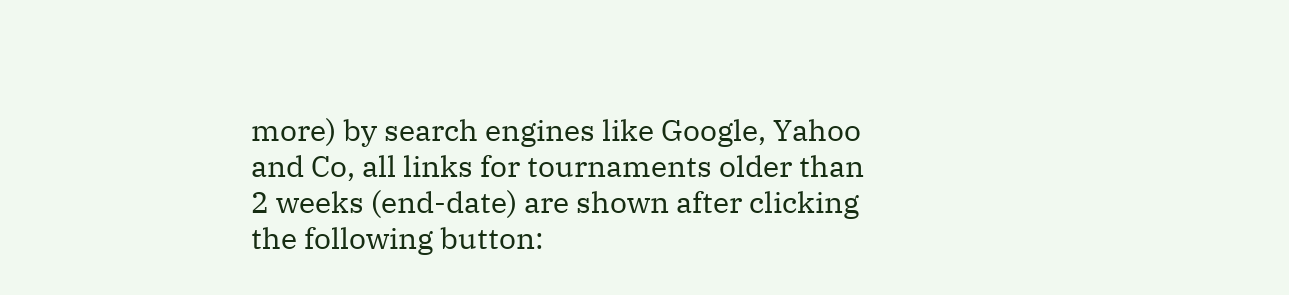more) by search engines like Google, Yahoo and Co, all links for tournaments older than 2 weeks (end-date) are shown after clicking the following button: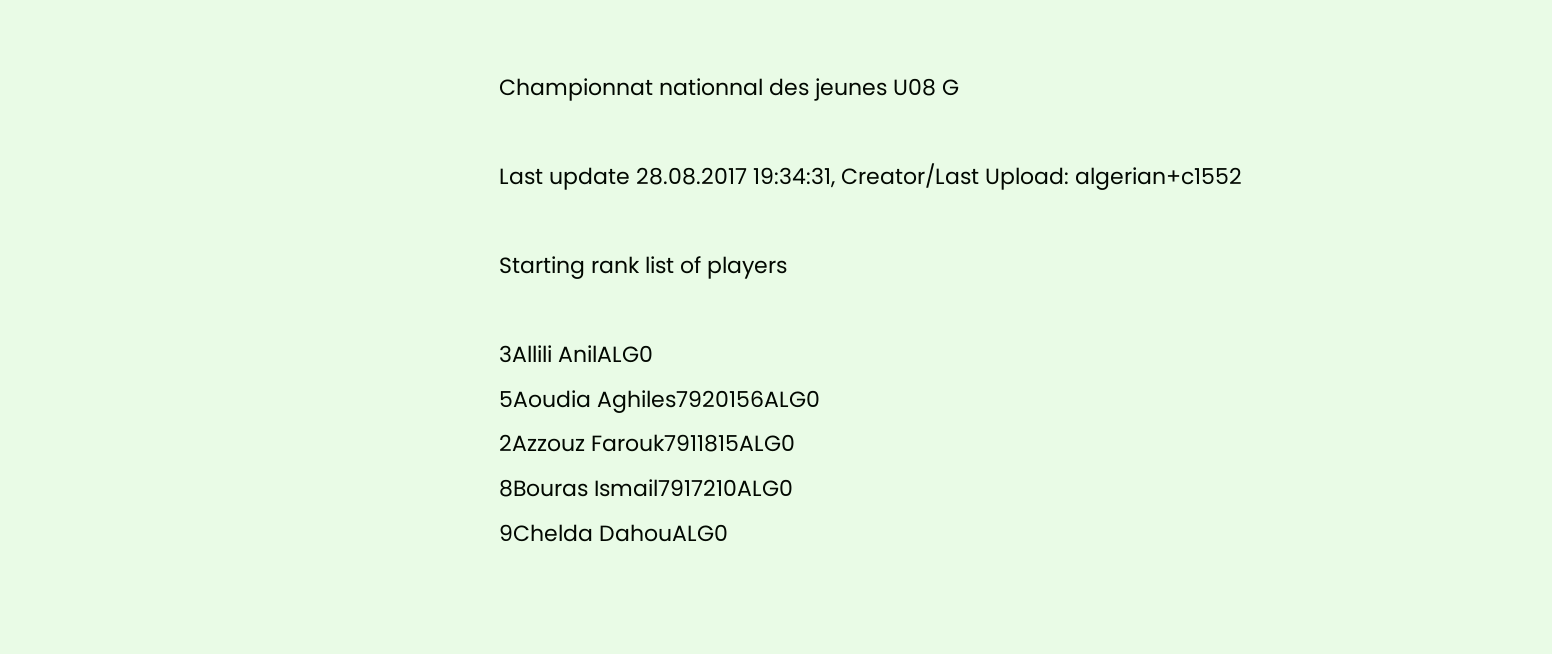Championnat nationnal des jeunes U08 G

Last update 28.08.2017 19:34:31, Creator/Last Upload: algerian+c1552

Starting rank list of players

3Allili AnilALG0
5Aoudia Aghiles7920156ALG0
2Azzouz Farouk7911815ALG0
8Bouras Ismail7917210ALG0
9Chelda DahouALG0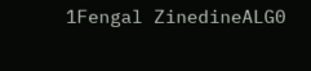1Fengal ZinedineALG0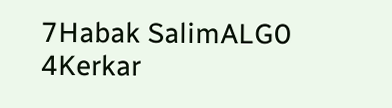7Habak SalimALG0
4Kerkar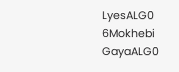LyesALG0
6Mokhebi GayaALG0